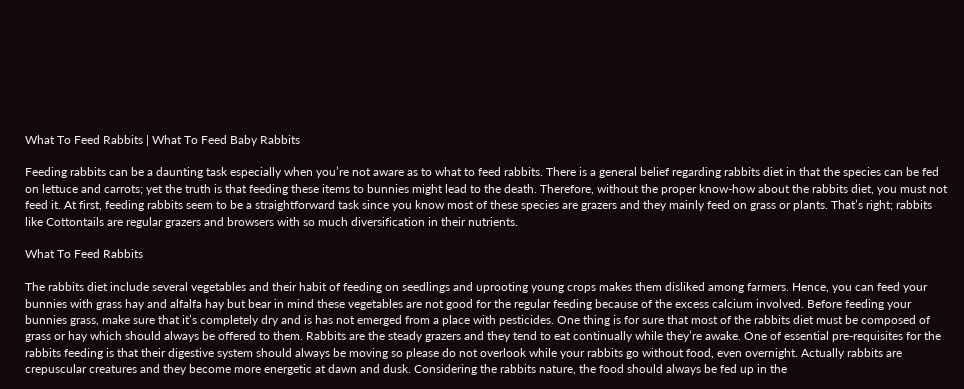What To Feed Rabbits | What To Feed Baby Rabbits

Feeding rabbits can be a daunting task especially when you’re not aware as to what to feed rabbits. There is a general belief regarding rabbits diet in that the species can be fed on lettuce and carrots; yet the truth is that feeding these items to bunnies might lead to the death. Therefore, without the proper know-how about the rabbits diet, you must not feed it. At first, feeding rabbits seem to be a straightforward task since you know most of these species are grazers and they mainly feed on grass or plants. That’s right; rabbits like Cottontails are regular grazers and browsers with so much diversification in their nutrients.

What To Feed Rabbits

The rabbits diet include several vegetables and their habit of feeding on seedlings and uprooting young crops makes them disliked among farmers. Hence, you can feed your bunnies with grass hay and alfalfa hay but bear in mind these vegetables are not good for the regular feeding because of the excess calcium involved. Before feeding your bunnies grass, make sure that it’s completely dry and is has not emerged from a place with pesticides. One thing is for sure that most of the rabbits diet must be composed of grass or hay which should always be offered to them. Rabbits are the steady grazers and they tend to eat continually while they’re awake. One of essential pre-requisites for the rabbits feeding is that their digestive system should always be moving so please do not overlook while your rabbits go without food, even overnight. Actually rabbits are crepuscular creatures and they become more energetic at dawn and dusk. Considering the rabbits nature, the food should always be fed up in the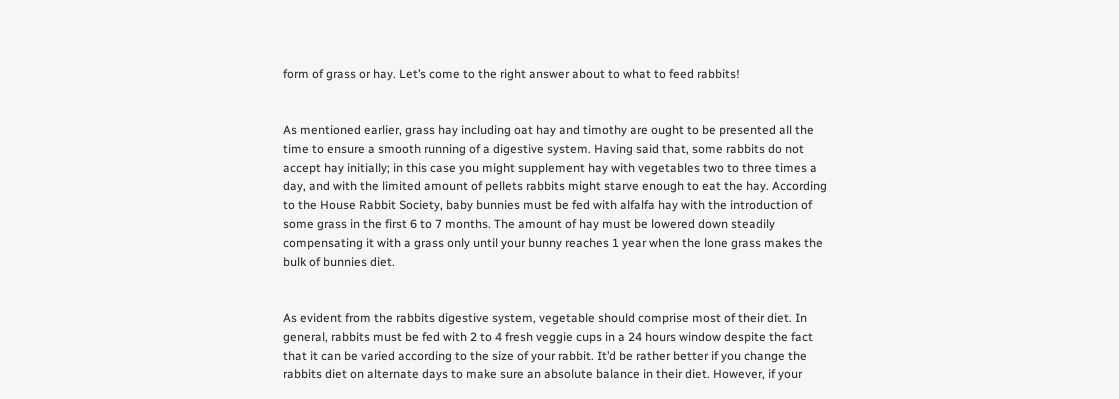form of grass or hay. Let’s come to the right answer about to what to feed rabbits!


As mentioned earlier, grass hay including oat hay and timothy are ought to be presented all the time to ensure a smooth running of a digestive system. Having said that, some rabbits do not accept hay initially; in this case you might supplement hay with vegetables two to three times a day, and with the limited amount of pellets rabbits might starve enough to eat the hay. According to the House Rabbit Society, baby bunnies must be fed with alfalfa hay with the introduction of some grass in the first 6 to 7 months. The amount of hay must be lowered down steadily compensating it with a grass only until your bunny reaches 1 year when the lone grass makes the bulk of bunnies diet.


As evident from the rabbits digestive system, vegetable should comprise most of their diet. In general, rabbits must be fed with 2 to 4 fresh veggie cups in a 24 hours window despite the fact that it can be varied according to the size of your rabbit. It’d be rather better if you change the rabbits diet on alternate days to make sure an absolute balance in their diet. However, if your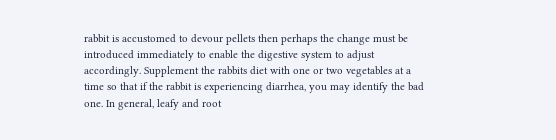rabbit is accustomed to devour pellets then perhaps the change must be introduced immediately to enable the digestive system to adjust accordingly. Supplement the rabbits diet with one or two vegetables at a time so that if the rabbit is experiencing diarrhea, you may identify the bad one. In general, leafy and root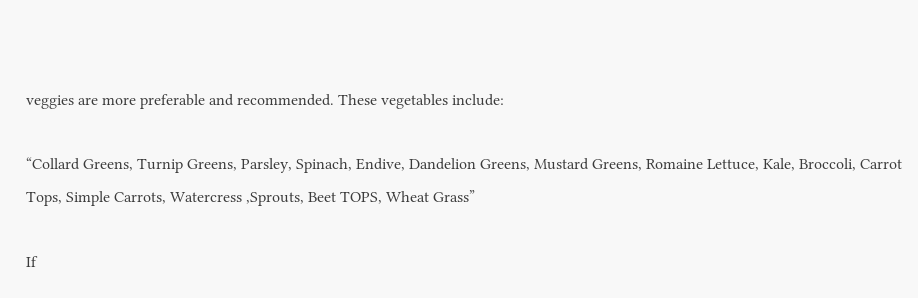veggies are more preferable and recommended. These vegetables include:

“Collard Greens, Turnip Greens, Parsley, Spinach, Endive, Dandelion Greens, Mustard Greens, Romaine Lettuce, Kale, Broccoli, Carrot Tops, Simple Carrots, Watercress ,Sprouts, Beet TOPS, Wheat Grass”

If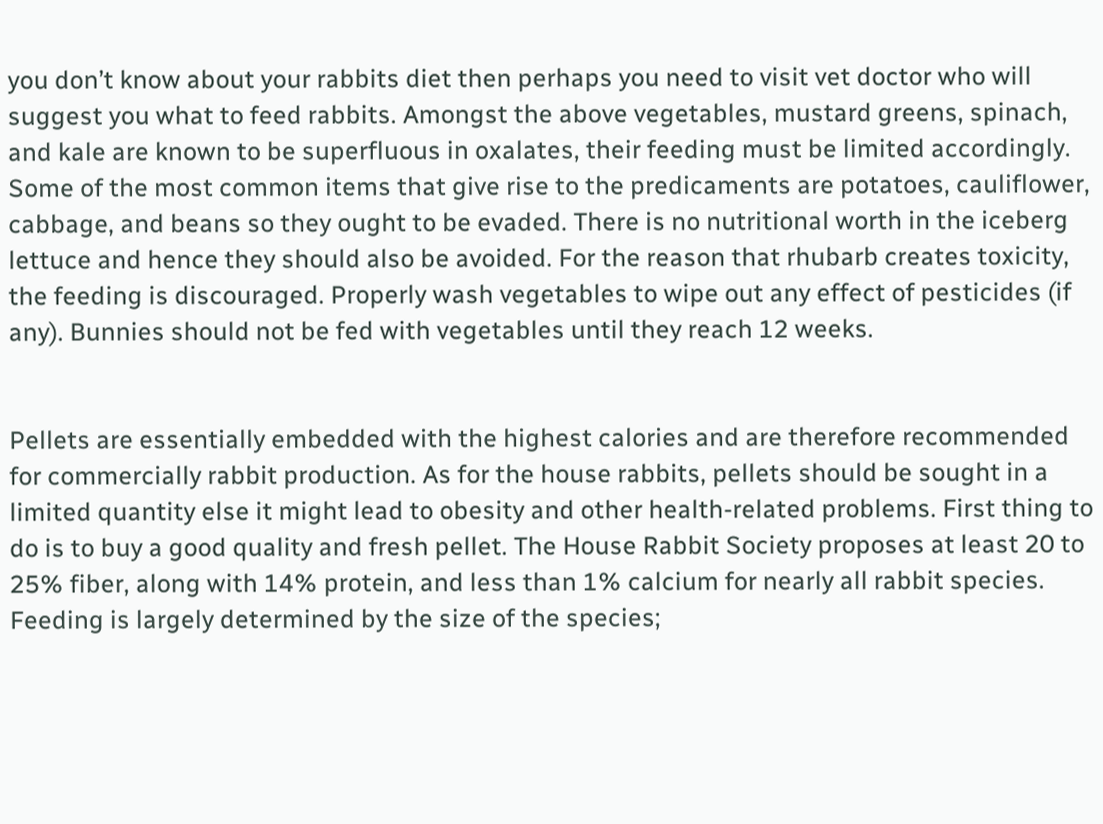you don’t know about your rabbits diet then perhaps you need to visit vet doctor who will suggest you what to feed rabbits. Amongst the above vegetables, mustard greens, spinach, and kale are known to be superfluous in oxalates, their feeding must be limited accordingly. Some of the most common items that give rise to the predicaments are potatoes, cauliflower, cabbage, and beans so they ought to be evaded. There is no nutritional worth in the iceberg lettuce and hence they should also be avoided. For the reason that rhubarb creates toxicity, the feeding is discouraged. Properly wash vegetables to wipe out any effect of pesticides (if any). Bunnies should not be fed with vegetables until they reach 12 weeks.


Pellets are essentially embedded with the highest calories and are therefore recommended for commercially rabbit production. As for the house rabbits, pellets should be sought in a limited quantity else it might lead to obesity and other health-related problems. First thing to do is to buy a good quality and fresh pellet. The House Rabbit Society proposes at least 20 to 25% fiber, along with 14% protein, and less than 1% calcium for nearly all rabbit species. Feeding is largely determined by the size of the species;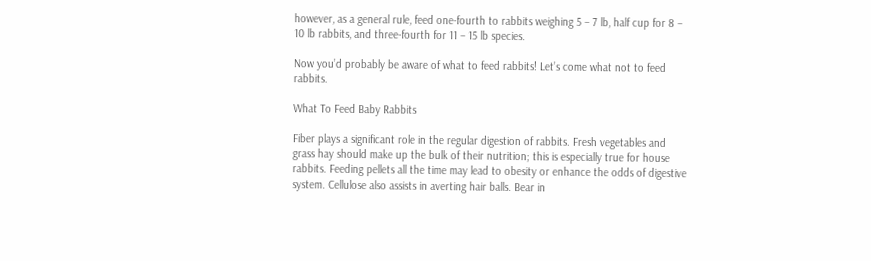however, as a general rule, feed one-fourth to rabbits weighing 5 – 7 lb, half cup for 8 – 10 lb rabbits, and three-fourth for 11 – 15 lb species.

Now you’d probably be aware of what to feed rabbits! Let’s come what not to feed rabbits.

What To Feed Baby Rabbits

Fiber plays a significant role in the regular digestion of rabbits. Fresh vegetables and grass hay should make up the bulk of their nutrition; this is especially true for house rabbits. Feeding pellets all the time may lead to obesity or enhance the odds of digestive system. Cellulose also assists in averting hair balls. Bear in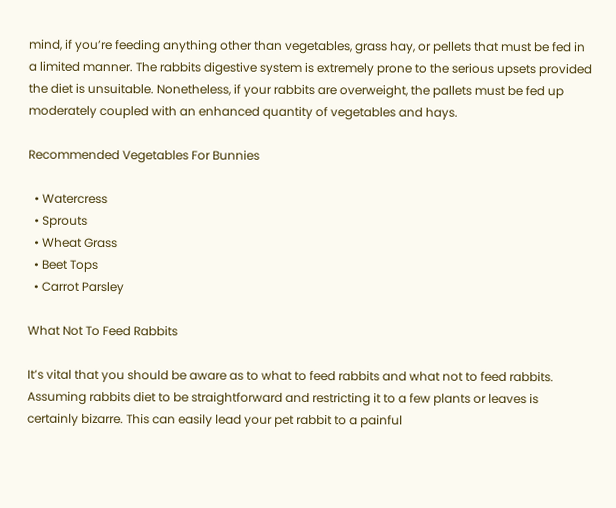mind, if you’re feeding anything other than vegetables, grass hay, or pellets that must be fed in a limited manner. The rabbits digestive system is extremely prone to the serious upsets provided the diet is unsuitable. Nonetheless, if your rabbits are overweight, the pallets must be fed up moderately coupled with an enhanced quantity of vegetables and hays.

Recommended Vegetables For Bunnies

  • Watercress
  • Sprouts
  • Wheat Grass
  • Beet Tops
  • Carrot Parsley

What Not To Feed Rabbits

It’s vital that you should be aware as to what to feed rabbits and what not to feed rabbits. Assuming rabbits diet to be straightforward and restricting it to a few plants or leaves is certainly bizarre. This can easily lead your pet rabbit to a painful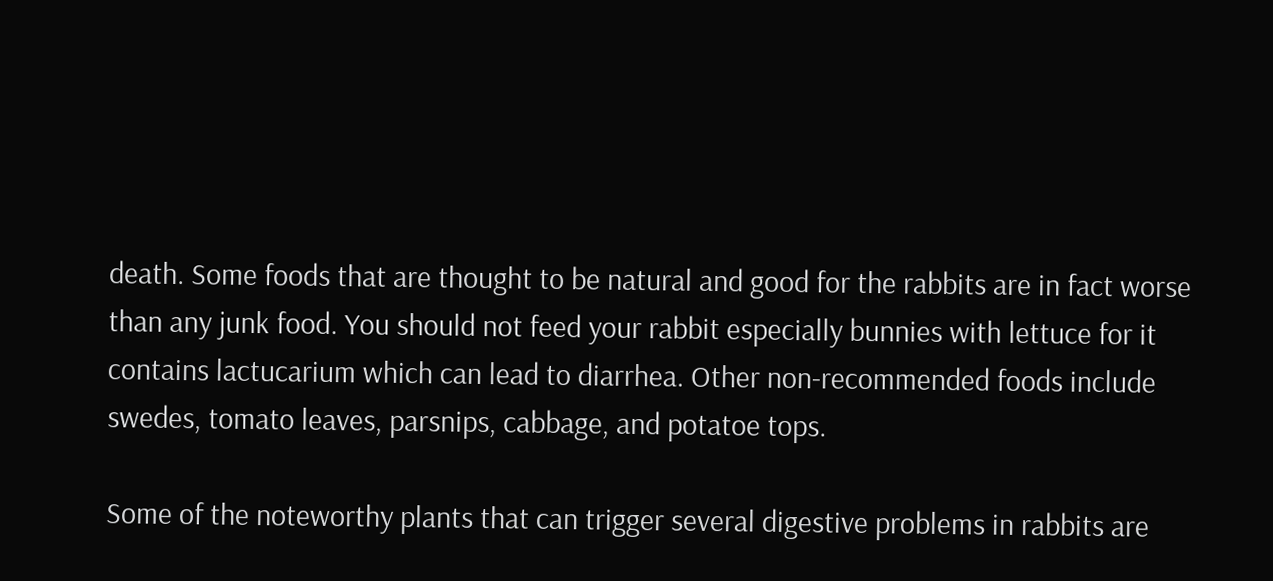death. Some foods that are thought to be natural and good for the rabbits are in fact worse than any junk food. You should not feed your rabbit especially bunnies with lettuce for it contains lactucarium which can lead to diarrhea. Other non-recommended foods include swedes, tomato leaves, parsnips, cabbage, and potatoe tops.

Some of the noteworthy plants that can trigger several digestive problems in rabbits are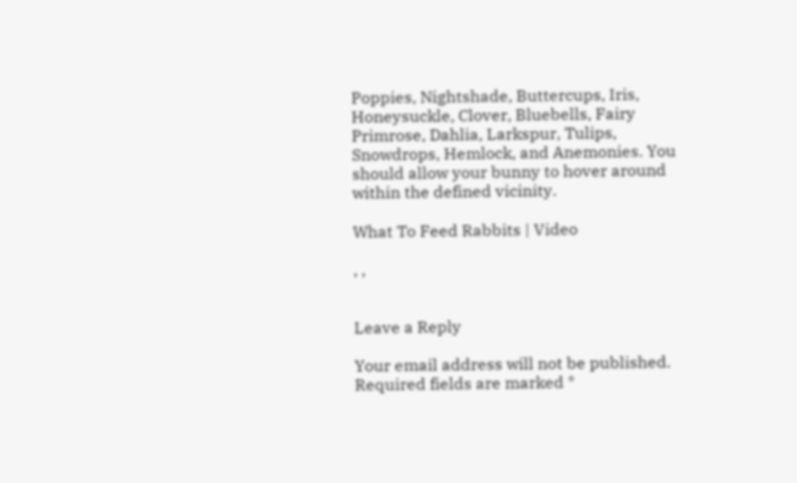Poppies, Nightshade, Buttercups, Iris, Honeysuckle, Clover, Bluebells, Fairy Primrose, Dahlia, Larkspur, Tulips, Snowdrops, Hemlock, and Anemonies. You should allow your bunny to hover around within the defined vicinity.

What To Feed Rabbits | Video

, ,


Leave a Reply

Your email address will not be published. Required fields are marked *